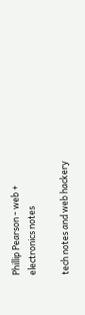Phillip Pearson - web + electronics notes

tech notes and web hackery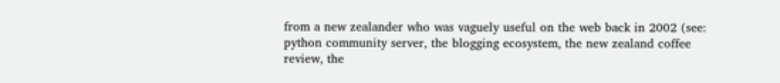from a new zealander who was vaguely useful on the web back in 2002 (see: python community server, the blogging ecosystem, the new zealand coffee review, the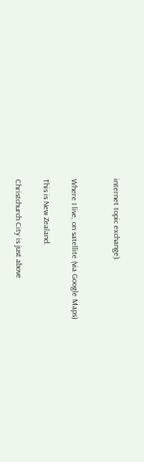internet topic exchange).


Where I live, on satellite (via Google Maps)

This is New Zealand.

Christchurch City is just above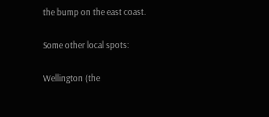the bump on the east coast.

Some other local spots:

Wellington (the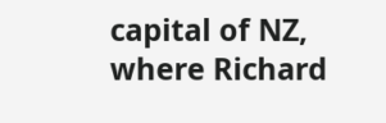capital of NZ, where Richard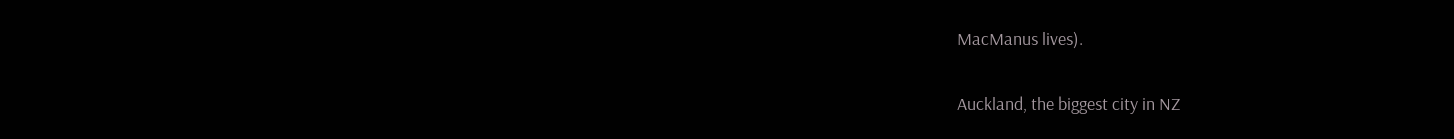MacManus lives).

Auckland, the biggest city in NZ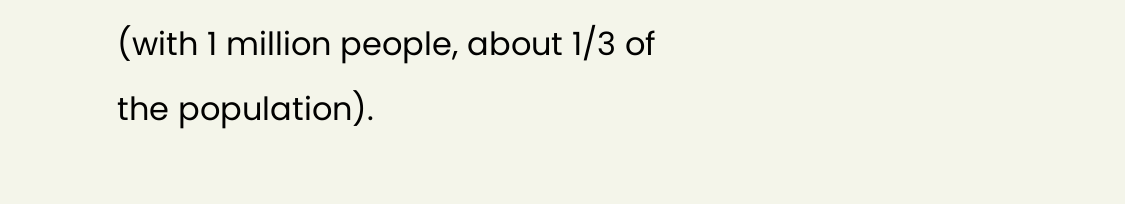(with 1 million people, about 1/3 of the population).